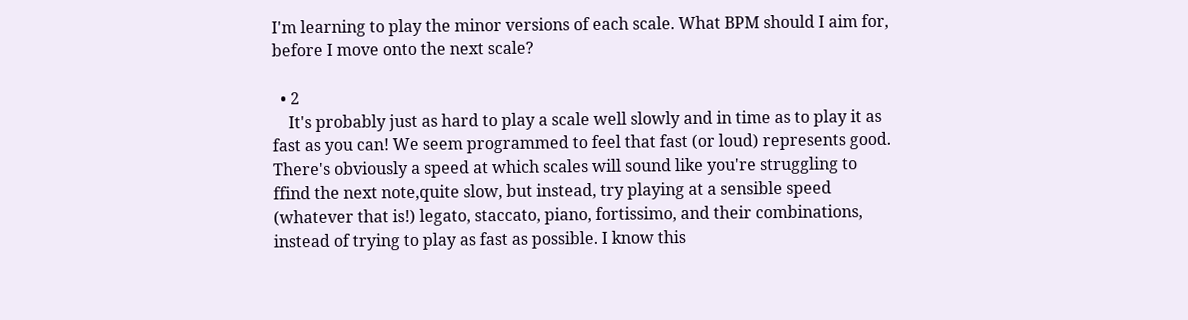I'm learning to play the minor versions of each scale. What BPM should I aim for, before I move onto the next scale?

  • 2
    It's probably just as hard to play a scale well slowly and in time as to play it as fast as you can! We seem programmed to feel that fast (or loud) represents good. There's obviously a speed at which scales will sound like you're struggling to ffind the next note,quite slow, but instead, try playing at a sensible speed (whatever that is!) legato, staccato, piano, fortissimo, and their combinations, instead of trying to play as fast as possible. I know this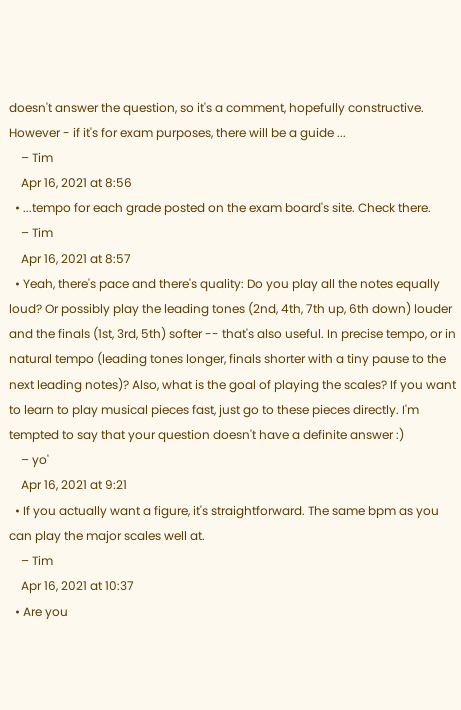doesn't answer the question, so it's a comment, hopefully constructive. However - if it's for exam purposes, there will be a guide ...
    – Tim
    Apr 16, 2021 at 8:56
  • ...tempo for each grade posted on the exam board's site. Check there.
    – Tim
    Apr 16, 2021 at 8:57
  • Yeah, there's pace and there's quality: Do you play all the notes equally loud? Or possibly play the leading tones (2nd, 4th, 7th up, 6th down) louder and the finals (1st, 3rd, 5th) softer -- that's also useful. In precise tempo, or in natural tempo (leading tones longer, finals shorter with a tiny pause to the next leading notes)? Also, what is the goal of playing the scales? If you want to learn to play musical pieces fast, just go to these pieces directly. I'm tempted to say that your question doesn't have a definite answer :)
    – yo'
    Apr 16, 2021 at 9:21
  • If you actually want a figure, it's straightforward. The same bpm as you can play the major scales well at.
    – Tim
    Apr 16, 2021 at 10:37
  • Are you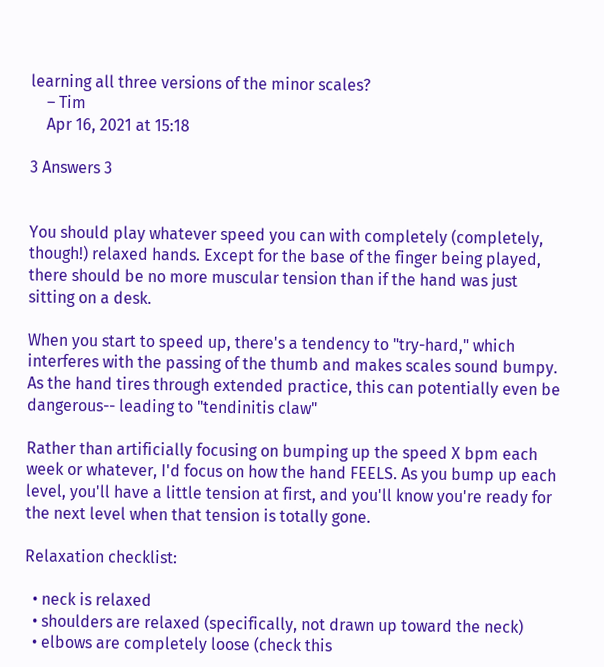learning all three versions of the minor scales?
    – Tim
    Apr 16, 2021 at 15:18

3 Answers 3


You should play whatever speed you can with completely (completely, though!) relaxed hands. Except for the base of the finger being played, there should be no more muscular tension than if the hand was just sitting on a desk.

When you start to speed up, there's a tendency to "try-hard," which interferes with the passing of the thumb and makes scales sound bumpy. As the hand tires through extended practice, this can potentially even be dangerous-- leading to "tendinitis claw"

Rather than artificially focusing on bumping up the speed X bpm each week or whatever, I'd focus on how the hand FEELS. As you bump up each level, you'll have a little tension at first, and you'll know you're ready for the next level when that tension is totally gone.

Relaxation checklist:

  • neck is relaxed
  • shoulders are relaxed (specifically, not drawn up toward the neck)
  • elbows are completely loose (check this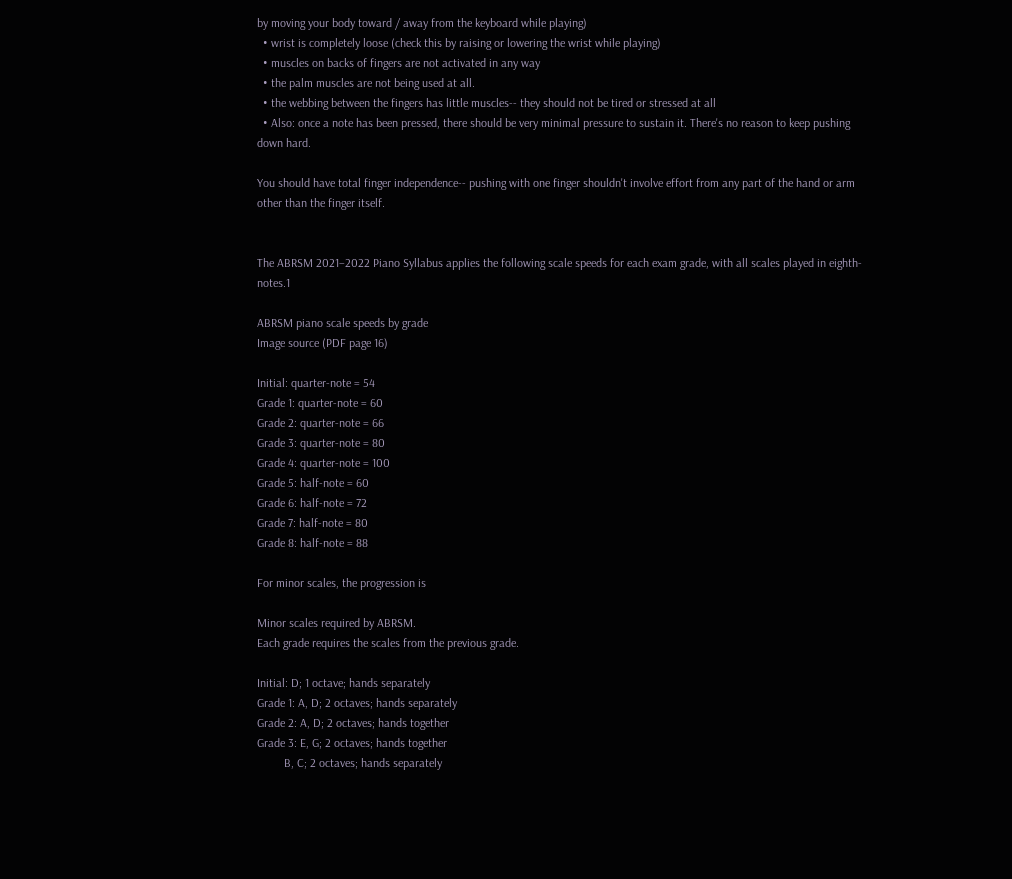by moving your body toward / away from the keyboard while playing)
  • wrist is completely loose (check this by raising or lowering the wrist while playing)
  • muscles on backs of fingers are not activated in any way
  • the palm muscles are not being used at all.
  • the webbing between the fingers has little muscles-- they should not be tired or stressed at all
  • Also: once a note has been pressed, there should be very minimal pressure to sustain it. There's no reason to keep pushing down hard.

You should have total finger independence-- pushing with one finger shouldn't involve effort from any part of the hand or arm other than the finger itself.


The ABRSM 2021–2022 Piano Syllabus applies the following scale speeds for each exam grade, with all scales played in eighth-notes.1

ABRSM piano scale speeds by grade
Image source (PDF page 16)

Initial: quarter-note = 54
Grade 1: quarter-note = 60
Grade 2: quarter-note = 66
Grade 3: quarter-note = 80
Grade 4: quarter-note = 100
Grade 5: half-note = 60
Grade 6: half-note = 72
Grade 7: half-note = 80
Grade 8: half-note = 88

For minor scales, the progression is

Minor scales required by ABRSM.
Each grade requires the scales from the previous grade.

Initial: D; 1 octave; hands separately
Grade 1: A, D; 2 octaves; hands separately
Grade 2: A, D; 2 octaves; hands together
Grade 3: E, G; 2 octaves; hands together
         B, C; 2 octaves; hands separately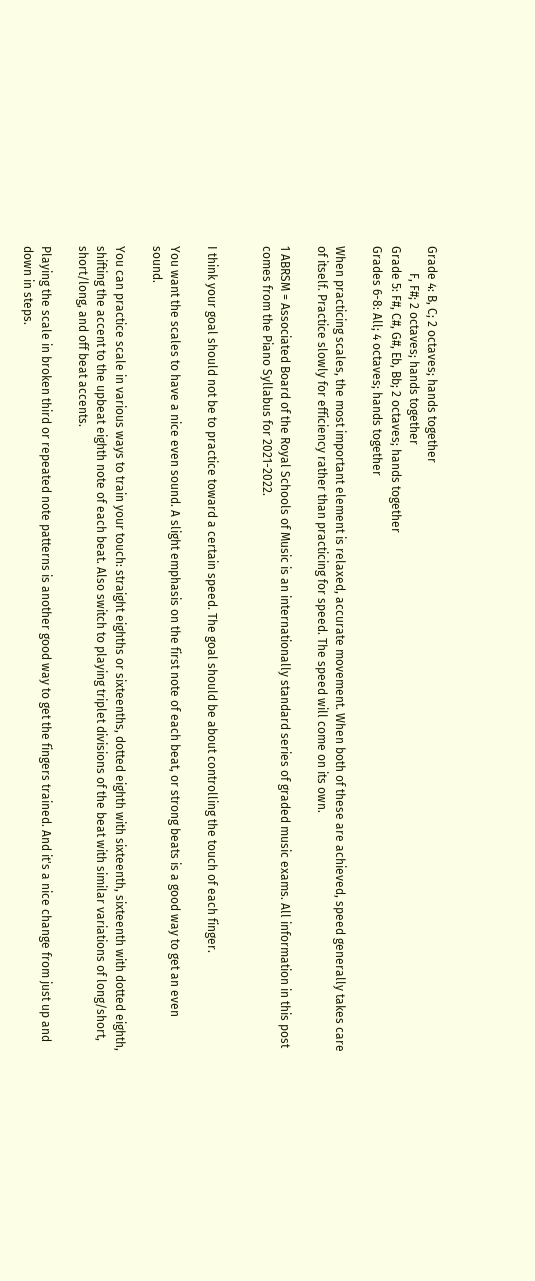Grade 4: B, C; 2 octaves; hands together
         F, F#; 2 octaves; hands together
Grade 5: F#, C#, G#, Eb, Bb; 2 octaves; hands together
Grades 6-8: All; 4 octaves; hands together

When practicing scales, the most important element is relaxed, accurate movement. When both of these are achieved, speed generally takes care of itself. Practice slowly for efficiency rather than practicing for speed. The speed will come on its own.

1 ABRSM = Associated Board of the Royal Schools of Music is an internationally standard series of graded music exams. All information in this post comes from the Piano Syllabus for 2021-2022.


I think your goal should not be to practice toward a certain speed. The goal should be about controlling the touch of each finger.

You want the scales to have a nice even sound. A slight emphasis on the first note of each beat, or strong beats is a good way to get an even sound.

You can practice scale in various ways to train your touch: straight eighths or sixteenths, dotted eighth with sixteenth, sixteenth with dotted eighth, shifting the accent to the upbeat eighth note of each beat. Also switch to playing triplet divisions of the beat with similar variations of long/short, short/long, and off beat accents.

Playing the scale in broken third or repeated note patterns is another good way to get the fingers trained. And it's a nice change from just up and down in steps.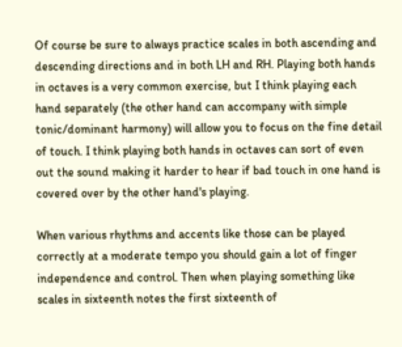Of course be sure to always practice scales in both ascending and descending directions and in both LH and RH. Playing both hands in octaves is a very common exercise, but I think playing each hand separately (the other hand can accompany with simple tonic/dominant harmony) will allow you to focus on the fine detail of touch. I think playing both hands in octaves can sort of even out the sound making it harder to hear if bad touch in one hand is covered over by the other hand's playing.

When various rhythms and accents like those can be played correctly at a moderate tempo you should gain a lot of finger independence and control. Then when playing something like scales in sixteenth notes the first sixteenth of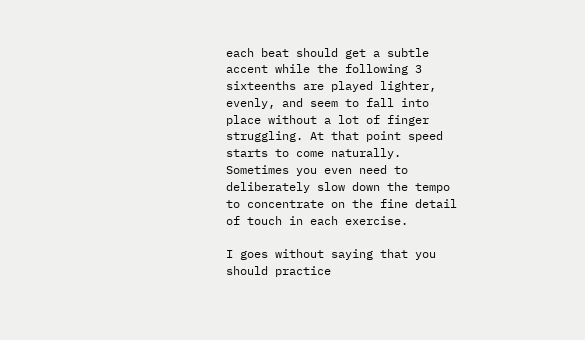each beat should get a subtle accent while the following 3 sixteenths are played lighter, evenly, and seem to fall into place without a lot of finger struggling. At that point speed starts to come naturally. Sometimes you even need to deliberately slow down the tempo to concentrate on the fine detail of touch in each exercise.

I goes without saying that you should practice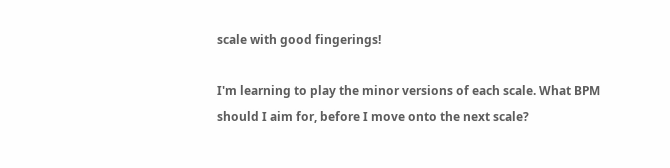scale with good fingerings!

I'm learning to play the minor versions of each scale. What BPM should I aim for, before I move onto the next scale?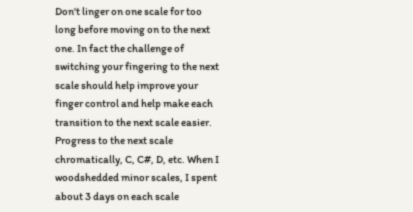Don't linger on one scale for too long before moving on to the next one. In fact the challenge of switching your fingering to the next scale should help improve your finger control and help make each transition to the next scale easier. Progress to the next scale chromatically, C, C#, D, etc. When I woodshedded minor scales, I spent about 3 days on each scale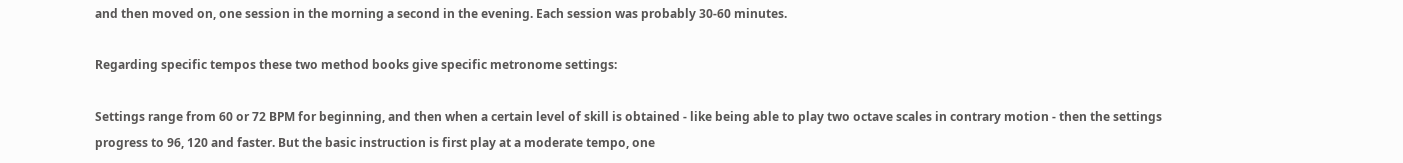and then moved on, one session in the morning a second in the evening. Each session was probably 30-60 minutes.

Regarding specific tempos these two method books give specific metronome settings:

Settings range from 60 or 72 BPM for beginning, and then when a certain level of skill is obtained - like being able to play two octave scales in contrary motion - then the settings progress to 96, 120 and faster. But the basic instruction is first play at a moderate tempo, one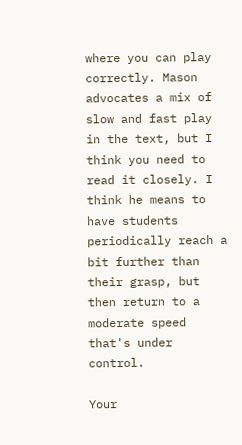where you can play correctly. Mason advocates a mix of slow and fast play in the text, but I think you need to read it closely. I think he means to have students periodically reach a bit further than their grasp, but then return to a moderate speed that's under control.

Your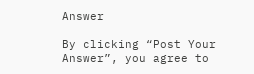Answer

By clicking “Post Your Answer”, you agree to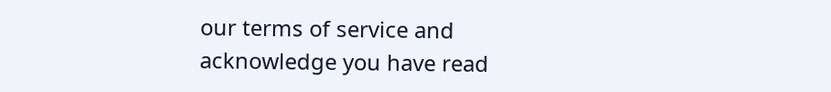our terms of service and acknowledge you have read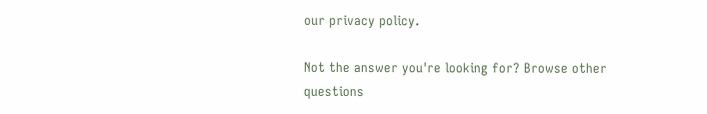our privacy policy.

Not the answer you're looking for? Browse other questions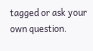tagged or ask your own question.